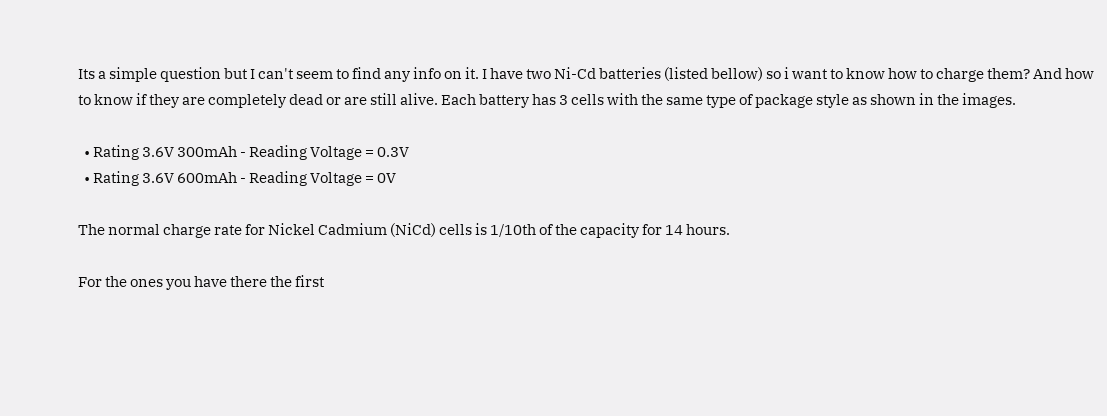Its a simple question but I can't seem to find any info on it. I have two Ni-Cd batteries (listed bellow) so i want to know how to charge them? And how to know if they are completely dead or are still alive. Each battery has 3 cells with the same type of package style as shown in the images.

  • Rating 3.6V 300mAh - Reading Voltage = 0.3V
  • Rating 3.6V 600mAh - Reading Voltage = 0V

The normal charge rate for Nickel Cadmium (NiCd) cells is 1/10th of the capacity for 14 hours.

For the ones you have there the first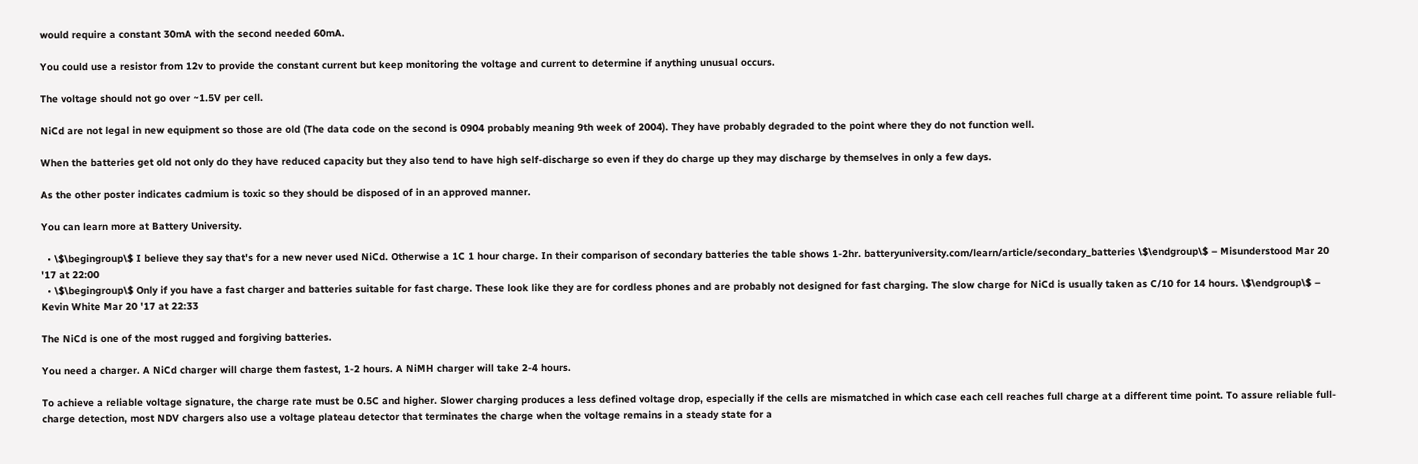would require a constant 30mA with the second needed 60mA.

You could use a resistor from 12v to provide the constant current but keep monitoring the voltage and current to determine if anything unusual occurs.

The voltage should not go over ~1.5V per cell.

NiCd are not legal in new equipment so those are old (The data code on the second is 0904 probably meaning 9th week of 2004). They have probably degraded to the point where they do not function well.

When the batteries get old not only do they have reduced capacity but they also tend to have high self-discharge so even if they do charge up they may discharge by themselves in only a few days.

As the other poster indicates cadmium is toxic so they should be disposed of in an approved manner.

You can learn more at Battery University.

  • \$\begingroup\$ I believe they say that's for a new never used NiCd. Otherwise a 1C 1 hour charge. In their comparison of secondary batteries the table shows 1-2hr. batteryuniversity.com/learn/article/secondary_batteries \$\endgroup\$ – Misunderstood Mar 20 '17 at 22:00
  • \$\begingroup\$ Only if you have a fast charger and batteries suitable for fast charge. These look like they are for cordless phones and are probably not designed for fast charging. The slow charge for NiCd is usually taken as C/10 for 14 hours. \$\endgroup\$ – Kevin White Mar 20 '17 at 22:33

The NiCd is one of the most rugged and forgiving batteries.

You need a charger. A NiCd charger will charge them fastest, 1-2 hours. A NiMH charger will take 2-4 hours.

To achieve a reliable voltage signature, the charge rate must be 0.5C and higher. Slower charging produces a less defined voltage drop, especially if the cells are mismatched in which case each cell reaches full charge at a different time point. To assure reliable full-charge detection, most NDV chargers also use a voltage plateau detector that terminates the charge when the voltage remains in a steady state for a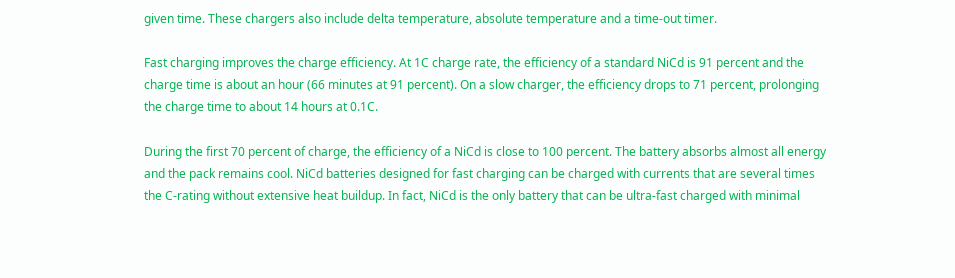given time. These chargers also include delta temperature, absolute temperature and a time-out timer.

Fast charging improves the charge efficiency. At 1C charge rate, the efficiency of a standard NiCd is 91 percent and the charge time is about an hour (66 minutes at 91 percent). On a slow charger, the efficiency drops to 71 percent, prolonging the charge time to about 14 hours at 0.1C.

During the first 70 percent of charge, the efficiency of a NiCd is close to 100 percent. The battery absorbs almost all energy and the pack remains cool. NiCd batteries designed for fast charging can be charged with currents that are several times the C-rating without extensive heat buildup. In fact, NiCd is the only battery that can be ultra-fast charged with minimal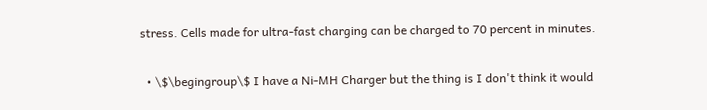stress. Cells made for ultra-fast charging can be charged to 70 percent in minutes.

  • \$\begingroup\$ I have a Ni-MH Charger but the thing is I don't think it would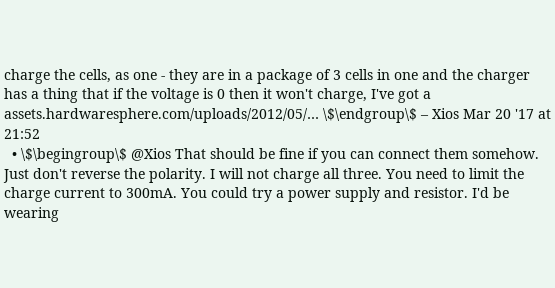charge the cells, as one - they are in a package of 3 cells in one and the charger has a thing that if the voltage is 0 then it won't charge, I've got a assets.hardwaresphere.com/uploads/2012/05/… \$\endgroup\$ – Xios Mar 20 '17 at 21:52
  • \$\begingroup\$ @Xios That should be fine if you can connect them somehow. Just don't reverse the polarity. I will not charge all three. You need to limit the charge current to 300mA. You could try a power supply and resistor. I'd be wearing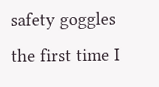safety goggles the first time I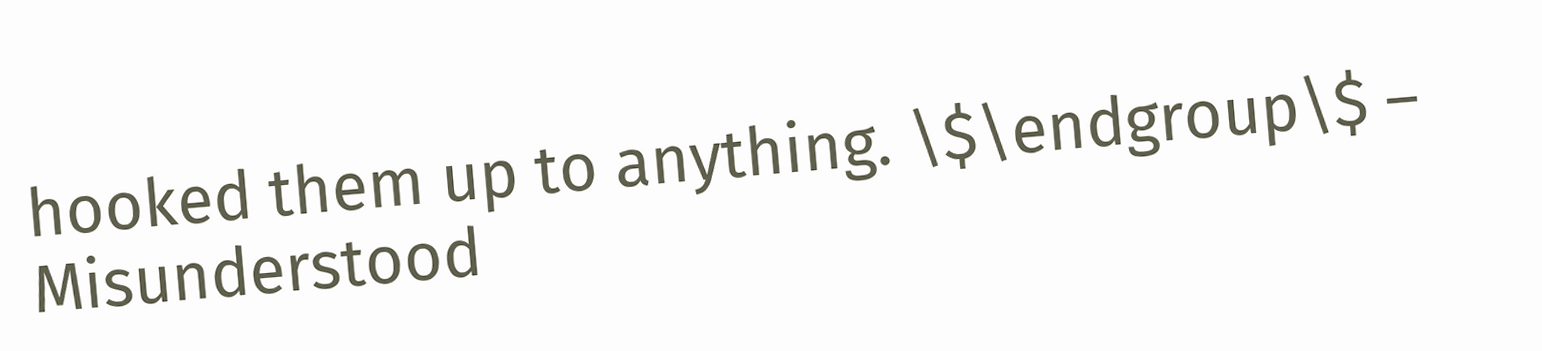hooked them up to anything. \$\endgroup\$ – Misunderstood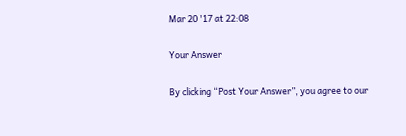Mar 20 '17 at 22:08

Your Answer

By clicking “Post Your Answer”, you agree to our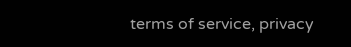terms of service, privacy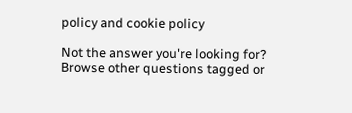policy and cookie policy

Not the answer you're looking for? Browse other questions tagged or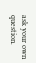ask your own question.